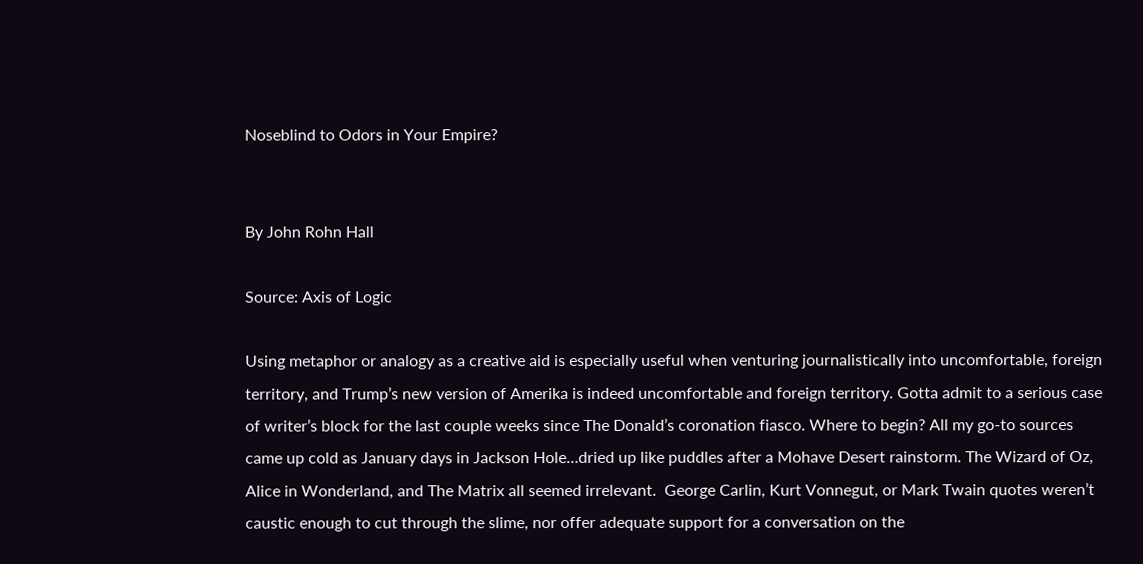Noseblind to Odors in Your Empire?


By John Rohn Hall

Source: Axis of Logic

Using metaphor or analogy as a creative aid is especially useful when venturing journalistically into uncomfortable, foreign territory, and Trump’s new version of Amerika is indeed uncomfortable and foreign territory. Gotta admit to a serious case of writer’s block for the last couple weeks since The Donald’s coronation fiasco. Where to begin? All my go-to sources came up cold as January days in Jackson Hole…dried up like puddles after a Mohave Desert rainstorm. The Wizard of Oz, Alice in Wonderland, and The Matrix all seemed irrelevant.  George Carlin, Kurt Vonnegut, or Mark Twain quotes weren’t caustic enough to cut through the slime, nor offer adequate support for a conversation on the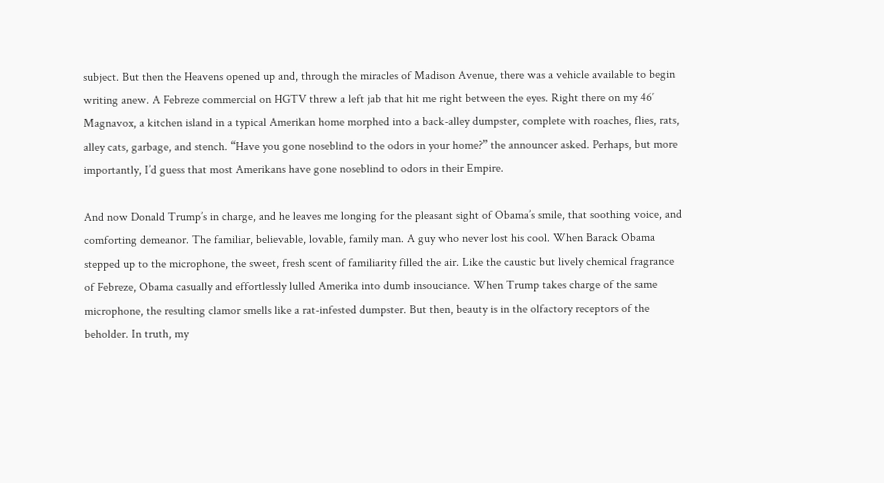subject. But then the Heavens opened up and, through the miracles of Madison Avenue, there was a vehicle available to begin writing anew. A Febreze commercial on HGTV threw a left jab that hit me right between the eyes. Right there on my 46′ Magnavox, a kitchen island in a typical Amerikan home morphed into a back-alley dumpster, complete with roaches, flies, rats, alley cats, garbage, and stench. “Have you gone noseblind to the odors in your home?” the announcer asked. Perhaps, but more importantly, I’d guess that most Amerikans have gone noseblind to odors in their Empire.

And now Donald Trump’s in charge, and he leaves me longing for the pleasant sight of Obama’s smile, that soothing voice, and comforting demeanor. The familiar, believable, lovable, family man. A guy who never lost his cool. When Barack Obama stepped up to the microphone, the sweet, fresh scent of familiarity filled the air. Like the caustic but lively chemical fragrance of Febreze, Obama casually and effortlessly lulled Amerika into dumb insouciance. When Trump takes charge of the same microphone, the resulting clamor smells like a rat-infested dumpster. But then, beauty is in the olfactory receptors of the beholder. In truth, my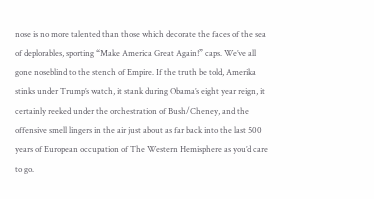nose is no more talented than those which decorate the faces of the sea of deplorables, sporting “Make America Great Again!” caps. We’ve all gone noseblind to the stench of Empire. If the truth be told, Amerika stinks under Trump’s watch, it stank during Obama’s eight year reign, it certainly reeked under the orchestration of Bush/Cheney, and the offensive smell lingers in the air just about as far back into the last 500 years of European occupation of The Western Hemisphere as you’d care to go.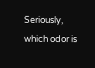Seriously, which odor is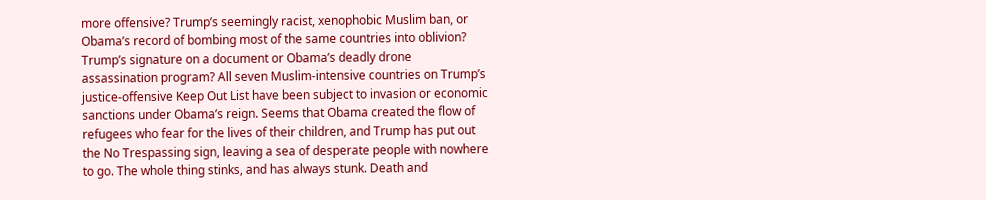more offensive? Trump’s seemingly racist, xenophobic Muslim ban, or Obama’s record of bombing most of the same countries into oblivion? Trump’s signature on a document or Obama’s deadly drone assassination program? All seven Muslim-intensive countries on Trump’s justice-offensive Keep Out List have been subject to invasion or economic sanctions under Obama’s reign. Seems that Obama created the flow of refugees who fear for the lives of their children, and Trump has put out the No Trespassing sign, leaving a sea of desperate people with nowhere to go. The whole thing stinks, and has always stunk. Death and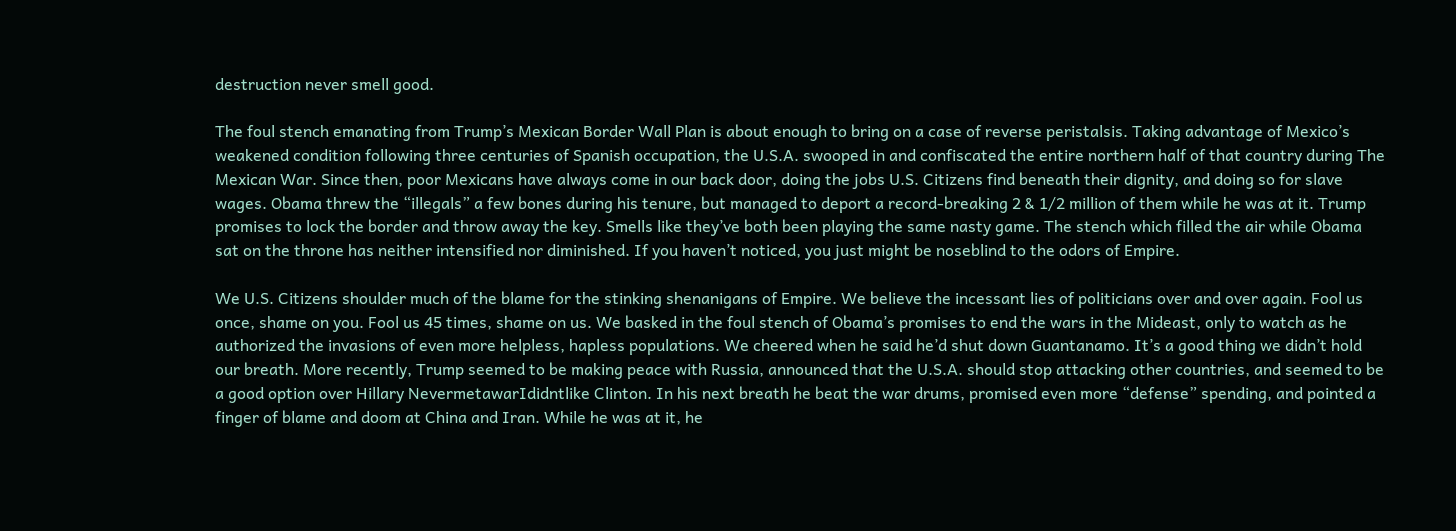destruction never smell good.

The foul stench emanating from Trump’s Mexican Border Wall Plan is about enough to bring on a case of reverse peristalsis. Taking advantage of Mexico’s weakened condition following three centuries of Spanish occupation, the U.S.A. swooped in and confiscated the entire northern half of that country during The Mexican War. Since then, poor Mexicans have always come in our back door, doing the jobs U.S. Citizens find beneath their dignity, and doing so for slave wages. Obama threw the “illegals” a few bones during his tenure, but managed to deport a record-breaking 2 & 1/2 million of them while he was at it. Trump promises to lock the border and throw away the key. Smells like they’ve both been playing the same nasty game. The stench which filled the air while Obama sat on the throne has neither intensified nor diminished. If you haven’t noticed, you just might be noseblind to the odors of Empire.

We U.S. Citizens shoulder much of the blame for the stinking shenanigans of Empire. We believe the incessant lies of politicians over and over again. Fool us once, shame on you. Fool us 45 times, shame on us. We basked in the foul stench of Obama’s promises to end the wars in the Mideast, only to watch as he authorized the invasions of even more helpless, hapless populations. We cheered when he said he’d shut down Guantanamo. It’s a good thing we didn’t hold our breath. More recently, Trump seemed to be making peace with Russia, announced that the U.S.A. should stop attacking other countries, and seemed to be a good option over Hillary NevermetawarIdidntlike Clinton. In his next breath he beat the war drums, promised even more “defense” spending, and pointed a finger of blame and doom at China and Iran. While he was at it, he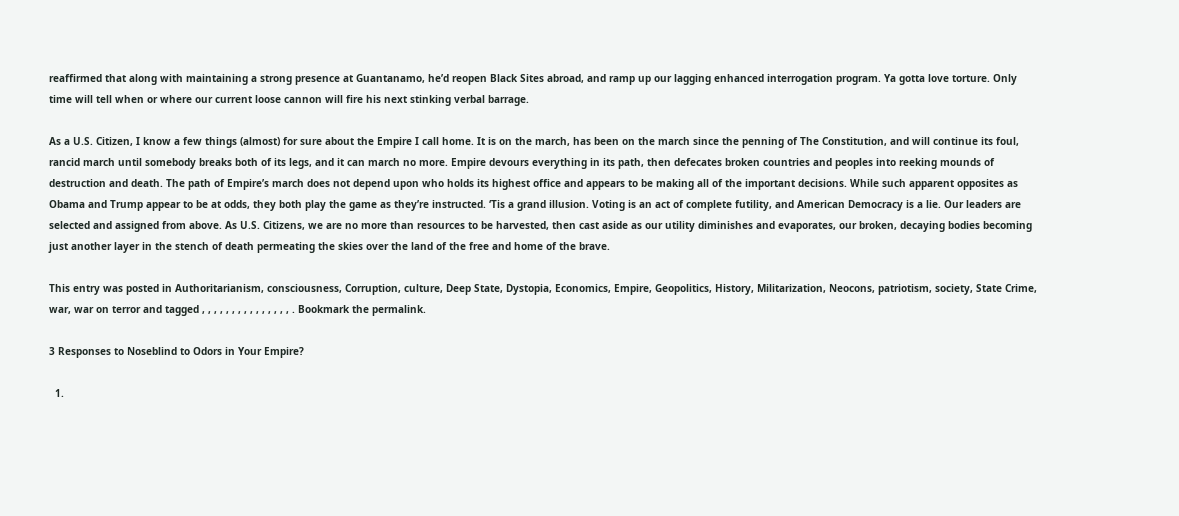reaffirmed that along with maintaining a strong presence at Guantanamo, he’d reopen Black Sites abroad, and ramp up our lagging enhanced interrogation program. Ya gotta love torture. Only time will tell when or where our current loose cannon will fire his next stinking verbal barrage.

As a U.S. Citizen, I know a few things (almost) for sure about the Empire I call home. It is on the march, has been on the march since the penning of The Constitution, and will continue its foul, rancid march until somebody breaks both of its legs, and it can march no more. Empire devours everything in its path, then defecates broken countries and peoples into reeking mounds of destruction and death. The path of Empire’s march does not depend upon who holds its highest office and appears to be making all of the important decisions. While such apparent opposites as Obama and Trump appear to be at odds, they both play the game as they’re instructed. ‘Tis a grand illusion. Voting is an act of complete futility, and American Democracy is a lie. Our leaders are selected and assigned from above. As U.S. Citizens, we are no more than resources to be harvested, then cast aside as our utility diminishes and evaporates, our broken, decaying bodies becoming just another layer in the stench of death permeating the skies over the land of the free and home of the brave.

This entry was posted in Authoritarianism, consciousness, Corruption, culture, Deep State, Dystopia, Economics, Empire, Geopolitics, History, Militarization, Neocons, patriotism, society, State Crime, war, war on terror and tagged , , , , , , , , , , , , , , , . Bookmark the permalink.

3 Responses to Noseblind to Odors in Your Empire?

  1.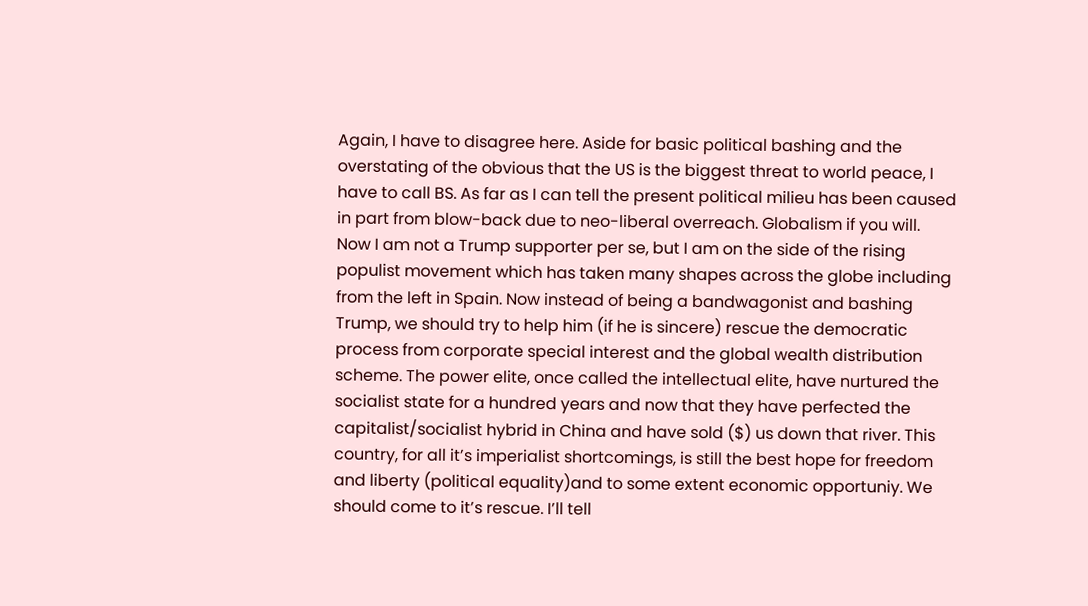Again, I have to disagree here. Aside for basic political bashing and the overstating of the obvious that the US is the biggest threat to world peace, I have to call BS. As far as I can tell the present political milieu has been caused in part from blow-back due to neo-liberal overreach. Globalism if you will. Now I am not a Trump supporter per se, but I am on the side of the rising populist movement which has taken many shapes across the globe including from the left in Spain. Now instead of being a bandwagonist and bashing Trump, we should try to help him (if he is sincere) rescue the democratic process from corporate special interest and the global wealth distribution scheme. The power elite, once called the intellectual elite, have nurtured the socialist state for a hundred years and now that they have perfected the capitalist/socialist hybrid in China and have sold ($) us down that river. This country, for all it’s imperialist shortcomings, is still the best hope for freedom and liberty (political equality)and to some extent economic opportuniy. We should come to it’s rescue. I’ll tell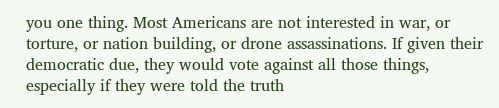you one thing. Most Americans are not interested in war, or torture, or nation building, or drone assassinations. If given their democratic due, they would vote against all those things, especially if they were told the truth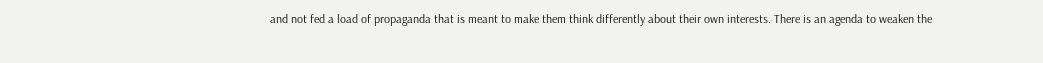and not fed a load of propaganda that is meant to make them think differently about their own interests. There is an agenda to weaken the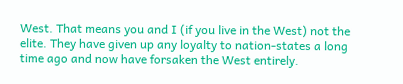West. That means you and I (if you live in the West) not the elite. They have given up any loyalty to nation-states a long time ago and now have forsaken the West entirely.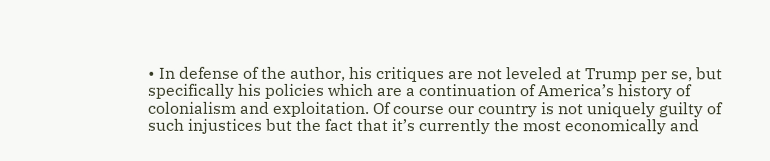• In defense of the author, his critiques are not leveled at Trump per se, but specifically his policies which are a continuation of America’s history of colonialism and exploitation. Of course our country is not uniquely guilty of such injustices but the fact that it’s currently the most economically and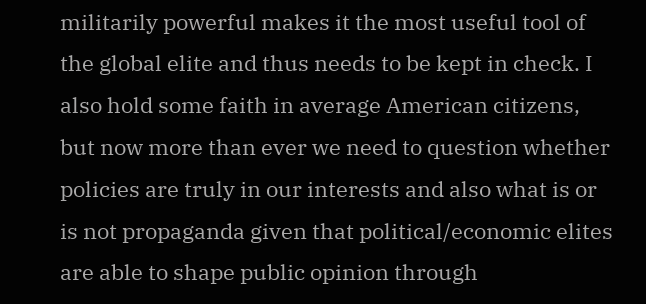militarily powerful makes it the most useful tool of the global elite and thus needs to be kept in check. I also hold some faith in average American citizens, but now more than ever we need to question whether policies are truly in our interests and also what is or is not propaganda given that political/economic elites are able to shape public opinion through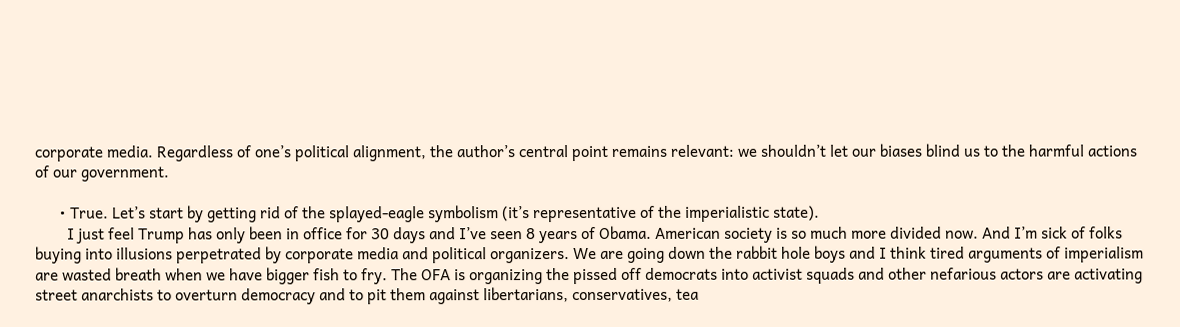corporate media. Regardless of one’s political alignment, the author’s central point remains relevant: we shouldn’t let our biases blind us to the harmful actions of our government.

      • True. Let’s start by getting rid of the splayed-eagle symbolism (it’s representative of the imperialistic state).
        I just feel Trump has only been in office for 30 days and I’ve seen 8 years of Obama. American society is so much more divided now. And I’m sick of folks buying into illusions perpetrated by corporate media and political organizers. We are going down the rabbit hole boys and I think tired arguments of imperialism are wasted breath when we have bigger fish to fry. The OFA is organizing the pissed off democrats into activist squads and other nefarious actors are activating street anarchists to overturn democracy and to pit them against libertarians, conservatives, tea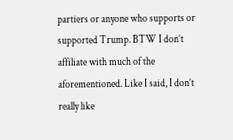partiers or anyone who supports or supported Trump. BTW I don’t affiliate with much of the aforementioned. Like I said, I don’t really like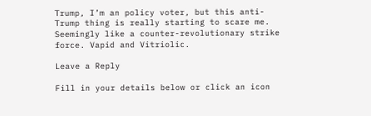Trump, I’m an policy voter, but this anti-Trump thing is really starting to scare me. Seemingly like a counter-revolutionary strike force. Vapid and Vitriolic.

Leave a Reply

Fill in your details below or click an icon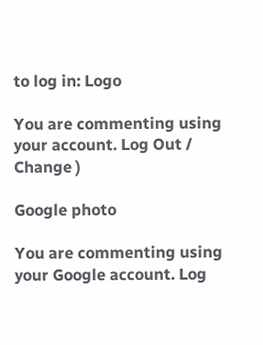to log in: Logo

You are commenting using your account. Log Out /  Change )

Google photo

You are commenting using your Google account. Log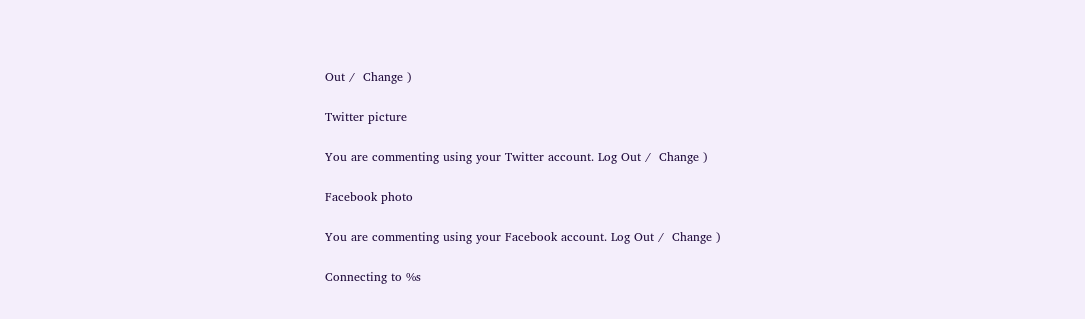Out /  Change )

Twitter picture

You are commenting using your Twitter account. Log Out /  Change )

Facebook photo

You are commenting using your Facebook account. Log Out /  Change )

Connecting to %s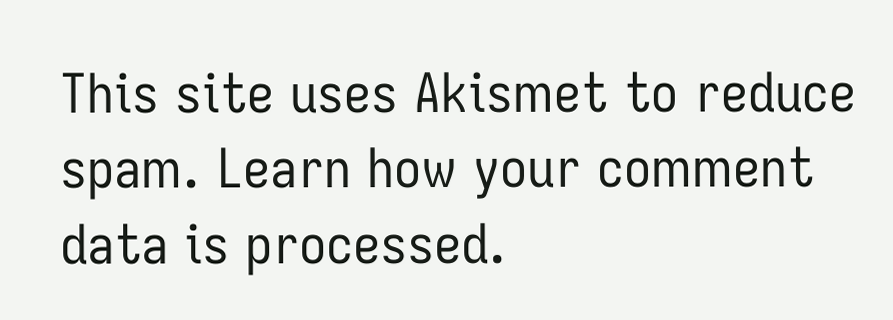This site uses Akismet to reduce spam. Learn how your comment data is processed.